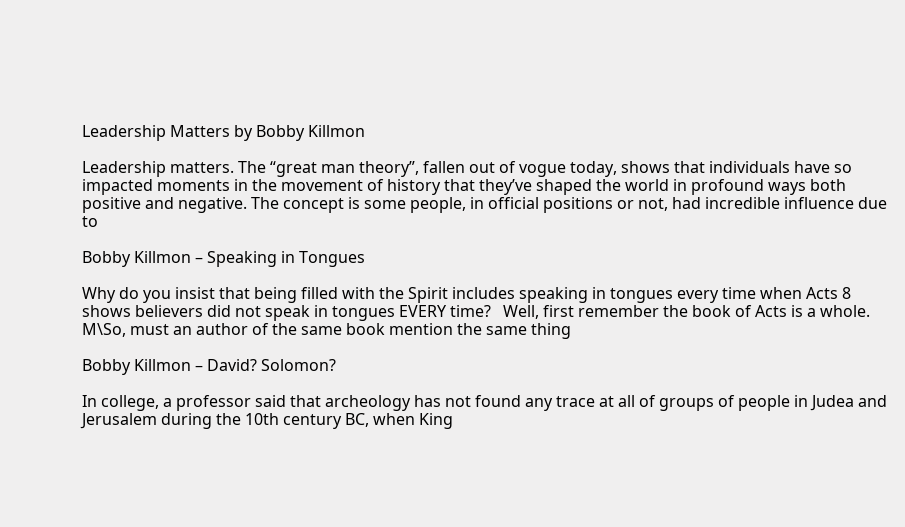Leadership Matters by Bobby Killmon

Leadership matters. The “great man theory”, fallen out of vogue today, shows that individuals have so impacted moments in the movement of history that they’ve shaped the world in profound ways both positive and negative. The concept is some people, in official positions or not, had incredible influence due to

Bobby Killmon – Speaking in Tongues

Why do you insist that being filled with the Spirit includes speaking in tongues every time when Acts 8 shows believers did not speak in tongues EVERY time?   Well, first remember the book of Acts is a whole. M\So, must an author of the same book mention the same thing

Bobby Killmon – David? Solomon?

In college, a professor said that archeology has not found any trace at all of groups of people in Judea and Jerusalem during the 10th century BC, when King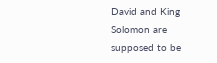David and King Solomon are supposed to be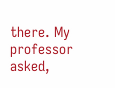there. My professor asked,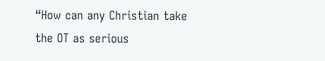“How can any Christian take the OT as serious